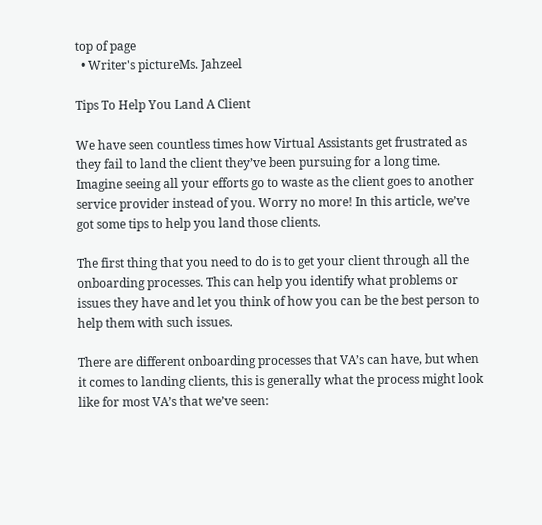top of page
  • Writer's pictureMs. Jahzeel

Tips To Help You Land A Client

We have seen countless times how Virtual Assistants get frustrated as they fail to land the client they’ve been pursuing for a long time. Imagine seeing all your efforts go to waste as the client goes to another service provider instead of you. Worry no more! In this article, we’ve got some tips to help you land those clients.

The first thing that you need to do is to get your client through all the onboarding processes. This can help you identify what problems or issues they have and let you think of how you can be the best person to help them with such issues.

There are different onboarding processes that VA’s can have, but when it comes to landing clients, this is generally what the process might look like for most VA’s that we’ve seen: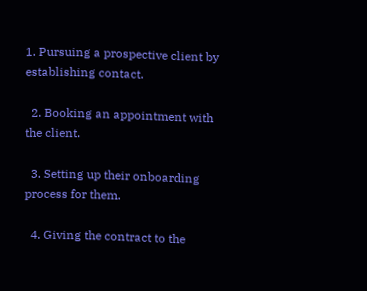1. Pursuing a prospective client by establishing contact.

  2. Booking an appointment with the client.

  3. Setting up their onboarding process for them.

  4. Giving the contract to the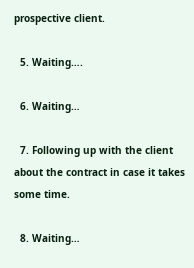prospective client.

  5. Waiting….

  6. Waiting…

  7. Following up with the client about the contract in case it takes some time.

  8. Waiting…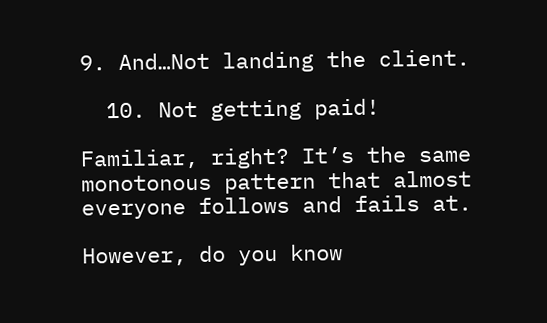9. And…Not landing the client.

  10. Not getting paid!

Familiar, right? It’s the same monotonous pattern that almost everyone follows and fails at.

However, do you know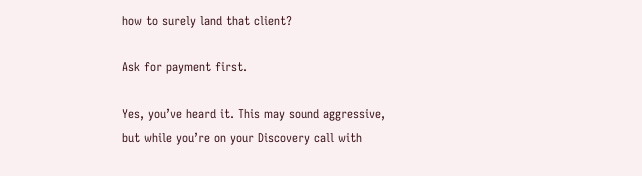how to surely land that client?

Ask for payment first.

Yes, you’ve heard it. This may sound aggressive, but while you’re on your Discovery call with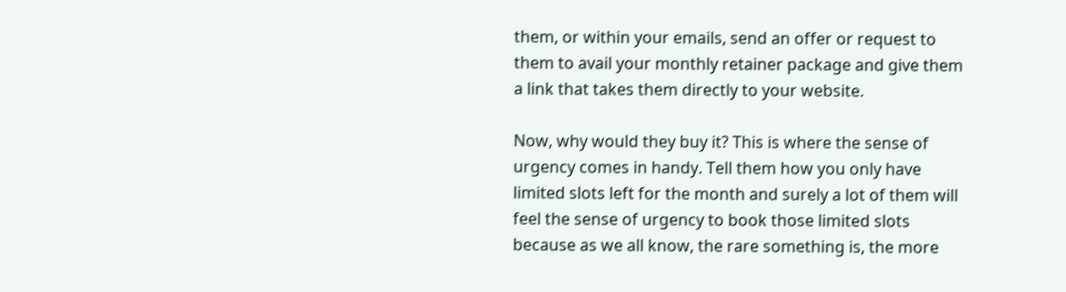them, or within your emails, send an offer or request to them to avail your monthly retainer package and give them a link that takes them directly to your website.

Now, why would they buy it? This is where the sense of urgency comes in handy. Tell them how you only have limited slots left for the month and surely a lot of them will feel the sense of urgency to book those limited slots because as we all know, the rare something is, the more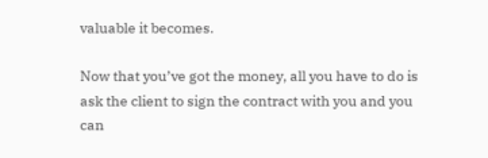valuable it becomes.

Now that you’ve got the money, all you have to do is ask the client to sign the contract with you and you can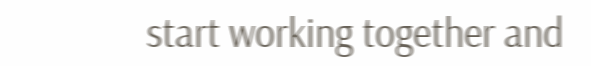start working together and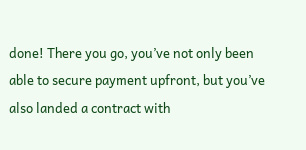done! There you go, you’ve not only been able to secure payment upfront, but you’ve also landed a contract with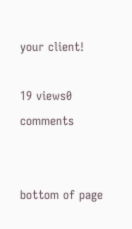your client!

19 views0 comments


bottom of page